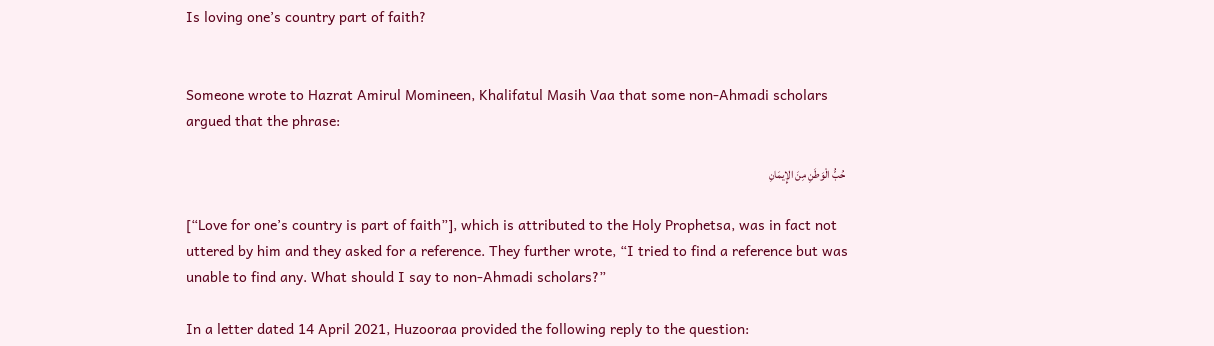Is loving one’s country part of faith?


Someone wrote to Hazrat Amirul Momineen, Khalifatul Masih Vaa that some non-Ahmadi scholars argued that the phrase:

 حُبُّ الْوَطَنِ مِنَ الإِيمَانِ

[“Love for one’s country is part of faith”], which is attributed to the Holy Prophetsa, was in fact not uttered by him and they asked for a reference. They further wrote, “I tried to find a reference but was unable to find any. What should I say to non-Ahmadi scholars?”

In a letter dated 14 April 2021, Huzooraa provided the following reply to the question: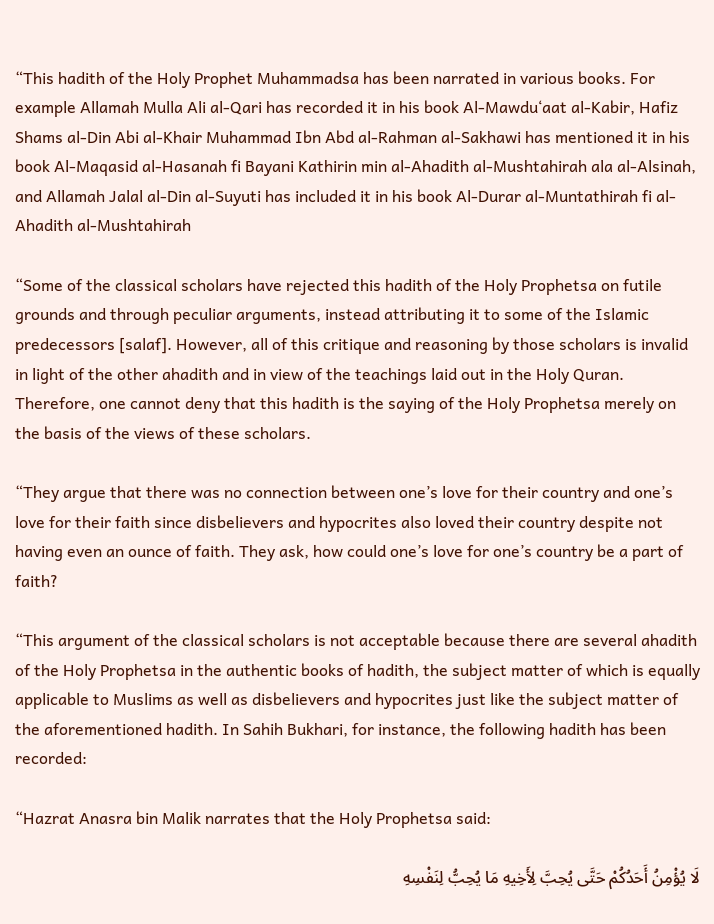“This hadith of the Holy Prophet Muhammadsa has been narrated in various books. For example Allamah Mulla Ali al-Qari has recorded it in his book Al-Mawdu‘aat al-Kabir, Hafiz Shams al-Din Abi al-Khair Muhammad Ibn Abd al-Rahman al-Sakhawi has mentioned it in his book Al-Maqasid al-Hasanah fi Bayani Kathirin min al-Ahadith al-Mushtahirah ala al-Alsinah, and Allamah Jalal al-Din al-Suyuti has included it in his book Al-Durar al-Muntathirah fi al-Ahadith al-Mushtahirah

“Some of the classical scholars have rejected this hadith of the Holy Prophetsa on futile grounds and through peculiar arguments, instead attributing it to some of the Islamic predecessors [salaf]. However, all of this critique and reasoning by those scholars is invalid in light of the other ahadith and in view of the teachings laid out in the Holy Quran. Therefore, one cannot deny that this hadith is the saying of the Holy Prophetsa merely on the basis of the views of these scholars.

“They argue that there was no connection between one’s love for their country and one’s love for their faith since disbelievers and hypocrites also loved their country despite not having even an ounce of faith. They ask, how could one’s love for one’s country be a part of faith?

“This argument of the classical scholars is not acceptable because there are several ahadith of the Holy Prophetsa in the authentic books of hadith, the subject matter of which is equally applicable to Muslims as well as disbelievers and hypocrites just like the subject matter of the aforementioned hadith. In Sahih Bukhari, for instance, the following hadith has been recorded:

“Hazrat Anasra bin Malik narrates that the Holy Prophetsa said:

لَا يُؤْمِنُ أَحَدُكُمْ حَتَّى يُحِبَّ لِأَخِيهِ مَا يُحِبُّ لِنَفْسِهِ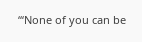“‘None of you can be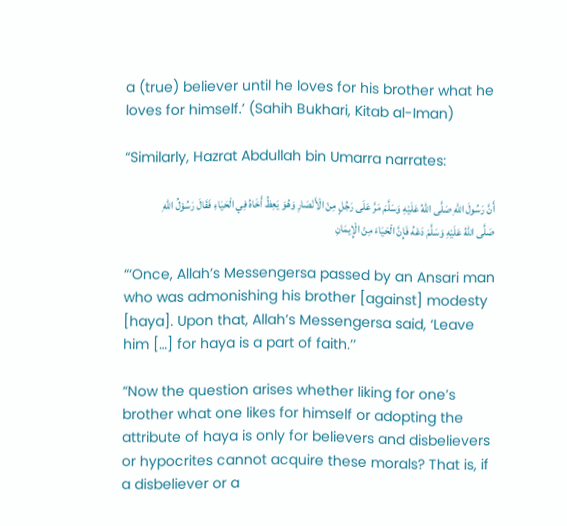a (true) believer until he loves for his brother what he loves for himself.’ (Sahih Bukhari, Kitab al-Iman)

“Similarly, Hazrat Abdullah bin Umarra narrates:

أَنَّ رَسُولَ اللّٰهِ صَلَّى اللّٰهُ عَلَيْهِ وَسَلَّمَ مَرَّ عَلَى رَجُلٍ مِنْ الْأَنْصَارِ وَهُوَ يَعِظُ أَخَاهُ فِي الْحَيَاءِ فَقَالَ رَسُوْلُ اللّٰهِ صَلَّى اللّٰهُ عَلَيْهِ وَسَلَّمَ دَعْهُ فَإِنَّ الْحَيَاءَ مِنْ الْإِيمَانِ

“‘Once, Allah’s Messengersa passed by an Ansari man who was admonishing his brother [against] modesty [haya]. Upon that, Allah’s Messengersa said, ‘Leave him […] for haya is a part of faith.’’

“Now the question arises whether liking for one’s brother what one likes for himself or adopting the attribute of haya is only for believers and disbelievers or hypocrites cannot acquire these morals? That is, if a disbeliever or a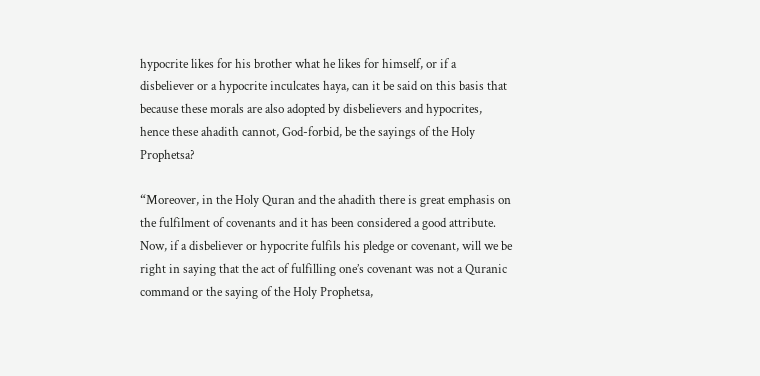hypocrite likes for his brother what he likes for himself, or if a disbeliever or a hypocrite inculcates haya, can it be said on this basis that because these morals are also adopted by disbelievers and hypocrites, hence these ahadith cannot, God-forbid, be the sayings of the Holy Prophetsa?

“Moreover, in the Holy Quran and the ahadith there is great emphasis on the fulfilment of covenants and it has been considered a good attribute. Now, if a disbeliever or hypocrite fulfils his pledge or covenant, will we be right in saying that the act of fulfilling one’s covenant was not a Quranic command or the saying of the Holy Prophetsa,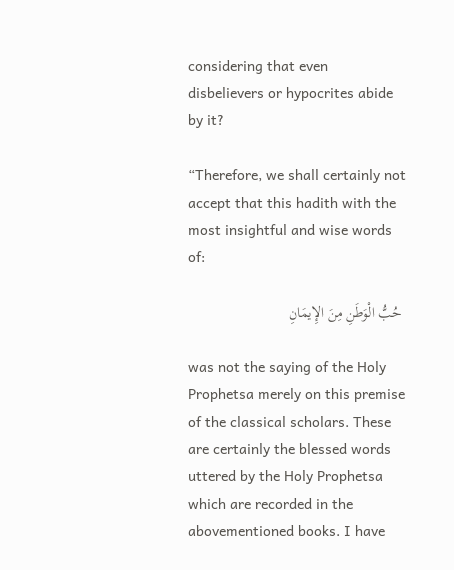considering that even disbelievers or hypocrites abide by it?

“Therefore, we shall certainly not accept that this hadith with the most insightful and wise words of:

 حُبُّ الْوَطَنِ مِنَ الإِيمَانِ

was not the saying of the Holy Prophetsa merely on this premise of the classical scholars. These are certainly the blessed words uttered by the Holy Prophetsa which are recorded in the abovementioned books. I have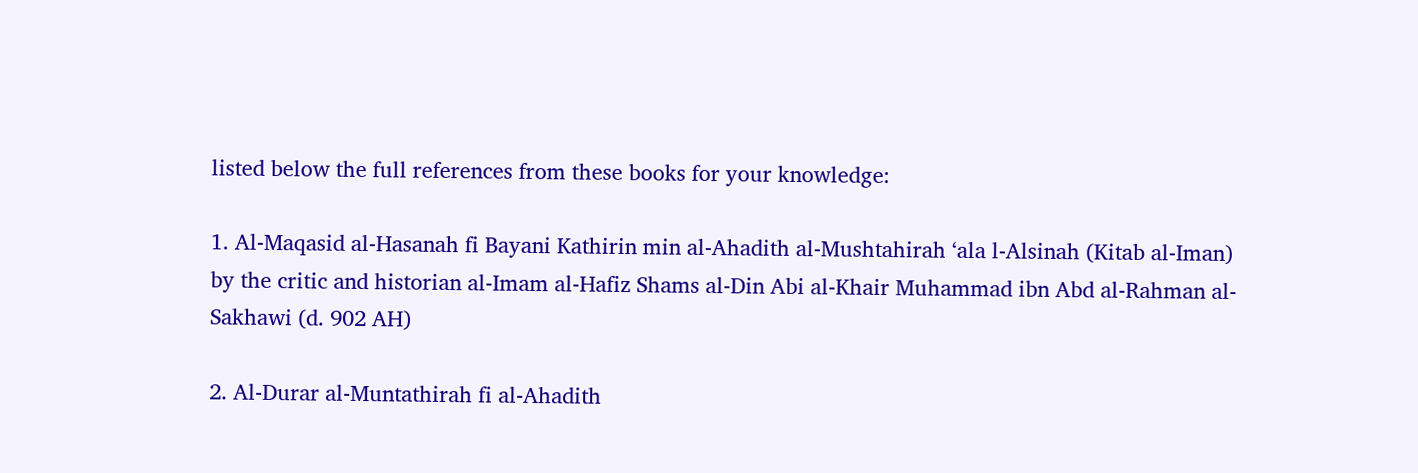listed below the full references from these books for your knowledge:

1. Al-Maqasid al-Hasanah fi Bayani Kathirin min al-Ahadith al-Mushtahirah ‘ala l-Alsinah (Kitab al-Iman) by the critic and historian al-Imam al-Hafiz Shams al-Din Abi al-Khair Muhammad ibn Abd al-Rahman al-Sakhawi (d. 902 AH)

2. Al-Durar al-Muntathirah fi al-Ahadith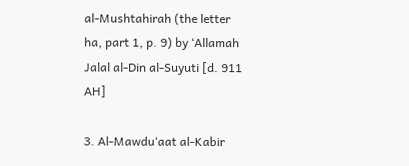al-Mushtahirah (the letter ha, part 1, p. 9) by ‘Allamah Jalal al-Din al-Suyuti [d. 911 AH]

3. Al-Mawdu‘aat al-Kabir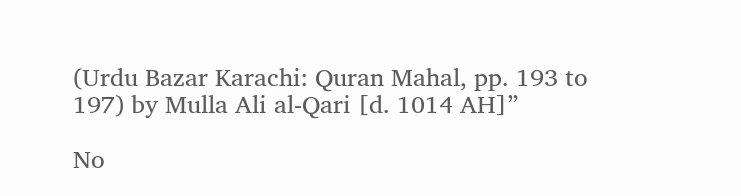(Urdu Bazar Karachi: Quran Mahal, pp. 193 to 197) by Mulla Ali al-Qari [d. 1014 AH]”

No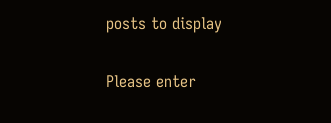posts to display


Please enter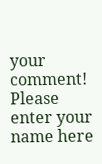your comment!
Please enter your name here